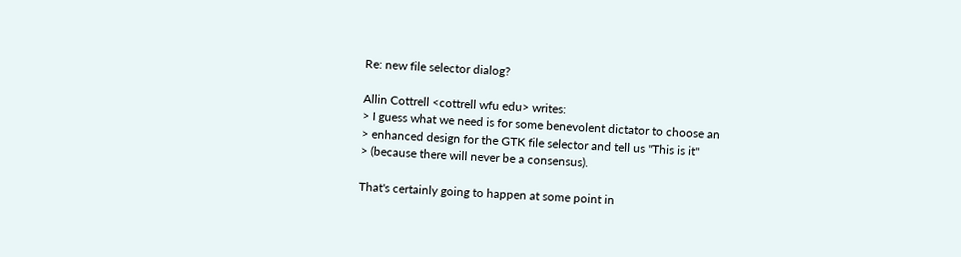Re: new file selector dialog?

Allin Cottrell <cottrell wfu edu> writes:
> I guess what we need is for some benevolent dictator to choose an
> enhanced design for the GTK file selector and tell us "This is it"
> (because there will never be a consensus).

That's certainly going to happen at some point in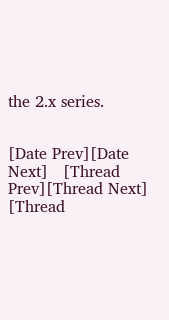the 2.x series.


[Date Prev][Date Next]   [Thread Prev][Thread Next]   [Thread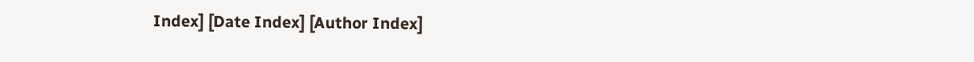Index] [Date Index] [Author Index]